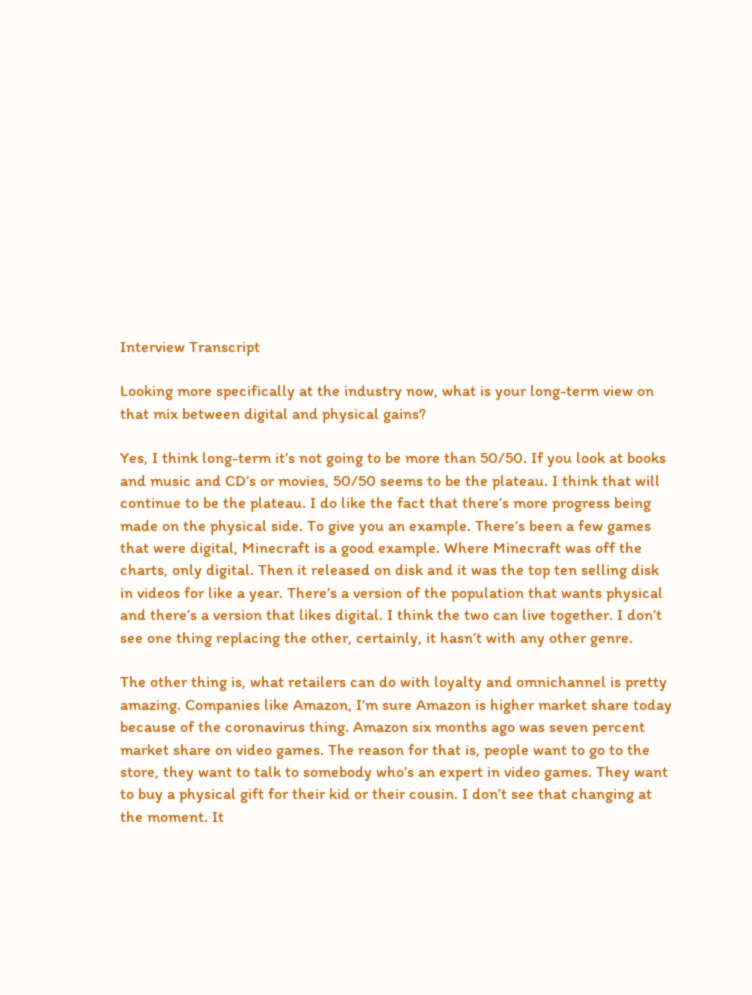Interview Transcript

Looking more specifically at the industry now, what is your long-term view on that mix between digital and physical gains?

Yes, I think long-term it’s not going to be more than 50/50. If you look at books and music and CD’s or movies, 50/50 seems to be the plateau. I think that will continue to be the plateau. I do like the fact that there’s more progress being made on the physical side. To give you an example. There’s been a few games that were digital, Minecraft is a good example. Where Minecraft was off the charts, only digital. Then it released on disk and it was the top ten selling disk in videos for like a year. There’s a version of the population that wants physical and there’s a version that likes digital. I think the two can live together. I don’t see one thing replacing the other, certainly, it hasn’t with any other genre.

The other thing is, what retailers can do with loyalty and omnichannel is pretty amazing. Companies like Amazon, I’m sure Amazon is higher market share today because of the coronavirus thing. Amazon six months ago was seven percent market share on video games. The reason for that is, people want to go to the store, they want to talk to somebody who’s an expert in video games. They want to buy a physical gift for their kid or their cousin. I don’t see that changing at the moment. It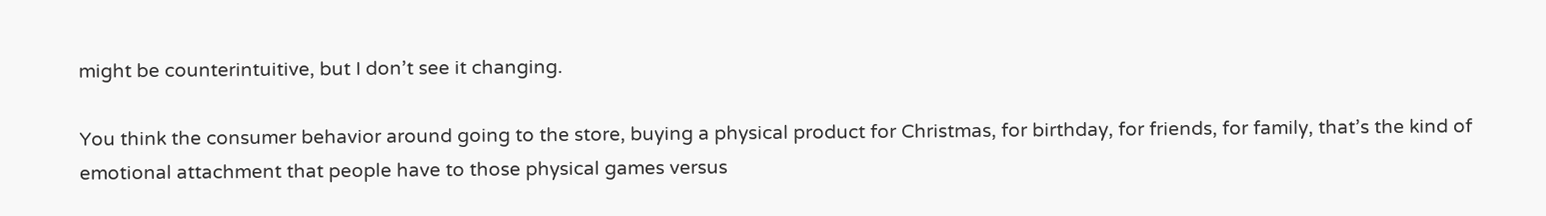might be counterintuitive, but I don’t see it changing.

You think the consumer behavior around going to the store, buying a physical product for Christmas, for birthday, for friends, for family, that’s the kind of emotional attachment that people have to those physical games versus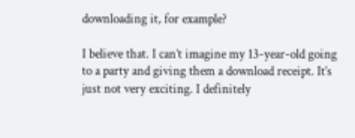downloading it, for example?

I believe that. I can’t imagine my 13-year-old going to a party and giving them a download receipt. It’s just not very exciting. I definitely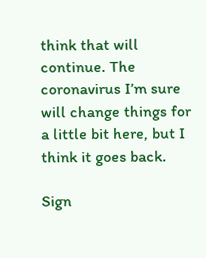think that will continue. The coronavirus I’m sure will change things for a little bit here, but I think it goes back.

Sign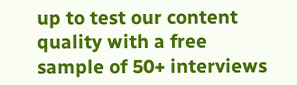up to test our content quality with a free sample of 50+ interviews